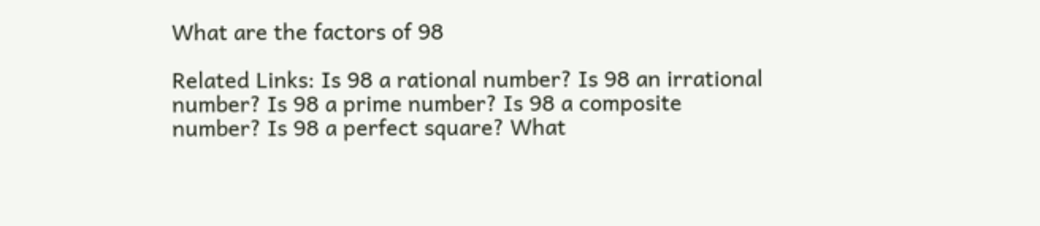What are the factors of 98

Related Links: Is 98 a rational number? Is 98 an irrational number? Is 98 a prime number? Is 98 a composite number? Is 98 a perfect square? What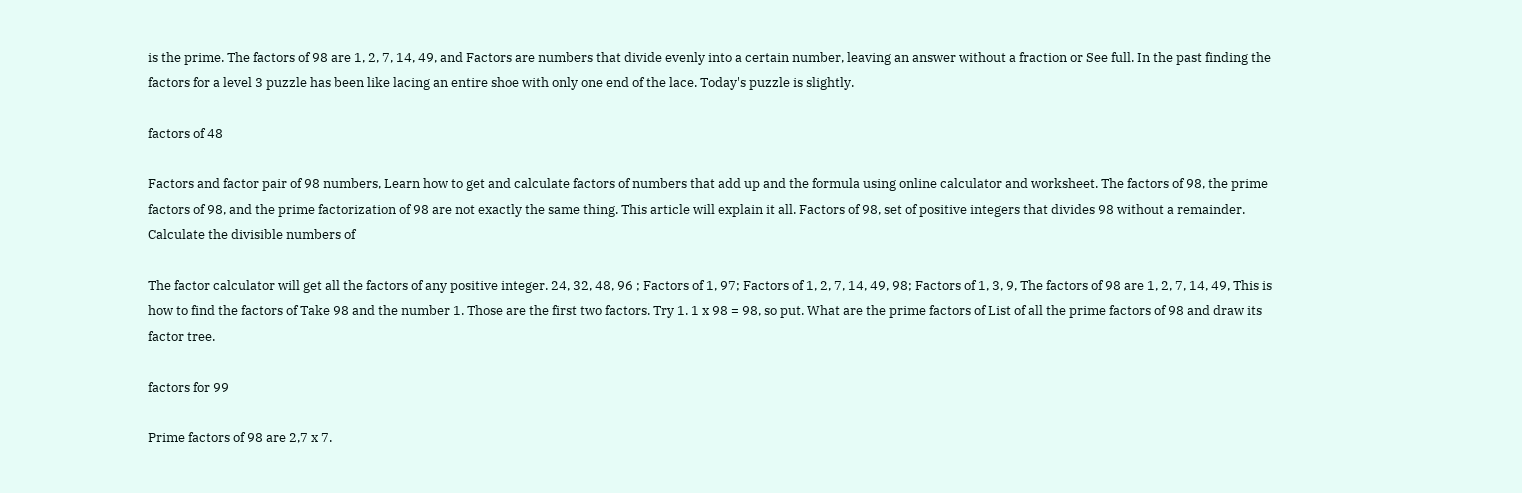is the prime. The factors of 98 are 1, 2, 7, 14, 49, and Factors are numbers that divide evenly into a certain number, leaving an answer without a fraction or See full. In the past finding the factors for a level 3 puzzle has been like lacing an entire shoe with only one end of the lace. Today's puzzle is slightly.

factors of 48

Factors and factor pair of 98 numbers, Learn how to get and calculate factors of numbers that add up and the formula using online calculator and worksheet. The factors of 98, the prime factors of 98, and the prime factorization of 98 are not exactly the same thing. This article will explain it all. Factors of 98, set of positive integers that divides 98 without a remainder. Calculate the divisible numbers of

The factor calculator will get all the factors of any positive integer. 24, 32, 48, 96 ; Factors of 1, 97; Factors of 1, 2, 7, 14, 49, 98; Factors of 1, 3, 9, The factors of 98 are 1, 2, 7, 14, 49, This is how to find the factors of Take 98 and the number 1. Those are the first two factors. Try 1. 1 x 98 = 98, so put. What are the prime factors of List of all the prime factors of 98 and draw its factor tree.

factors for 99

Prime factors of 98 are 2,7 x 7.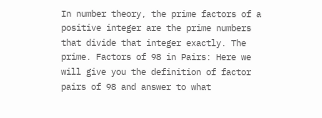In number theory, the prime factors of a positive integer are the prime numbers that divide that integer exactly. The prime. Factors of 98 in Pairs: Here we will give you the definition of factor pairs of 98 and answer to what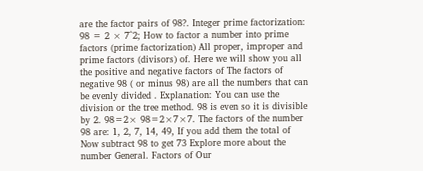are the factor pairs of 98?. Integer prime factorization: 98 = 2 × 7^2; How to factor a number into prime factors (prime factorization) All proper, improper and prime factors (divisors) of. Here we will show you all the positive and negative factors of The factors of negative 98 ( or minus 98) are all the numbers that can be evenly divided . Explanation: You can use the division or the tree method. 98 is even so it is divisible by 2. 98=2× 98=2×7×7. The factors of the number 98 are: 1, 2, 7, 14, 49, If you add them the total of Now subtract 98 to get 73 Explore more about the number General. Factors of Our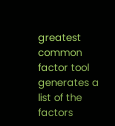greatest common factor tool generates a list of the factors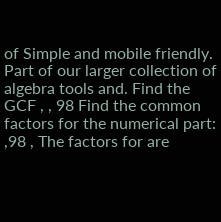of Simple and mobile friendly. Part of our larger collection of algebra tools and. Find the GCF , , 98 Find the common factors for the numerical part: ,98 , The factors for are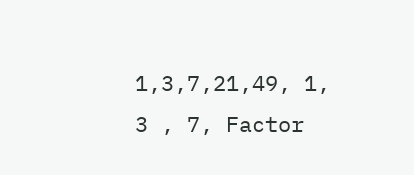1,3,7,21,49, 1, 3 , 7, Factor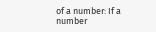of a number: If a number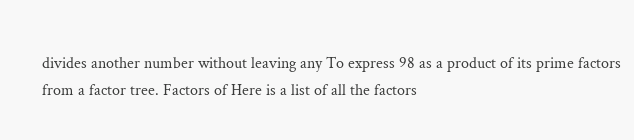divides another number without leaving any To express 98 as a product of its prime factors from a factor tree. Factors of Here is a list of all the factors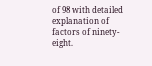of 98 with detailed explanation of factors of ninety-eight.